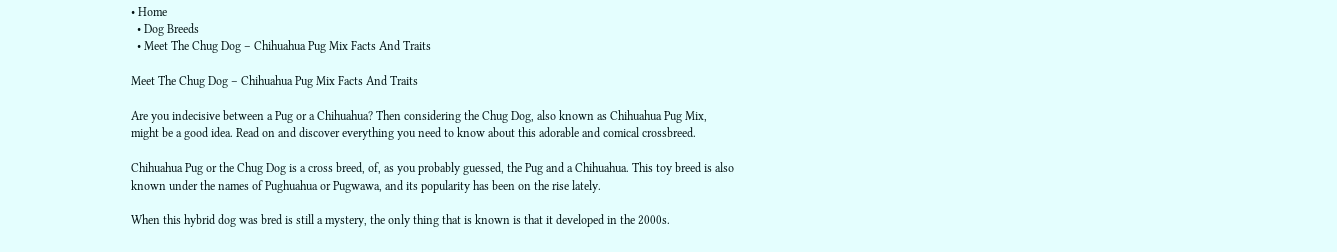• Home
  • Dog Breeds
  • Meet The Chug Dog – Chihuahua Pug Mix Facts And Traits

Meet The Chug Dog – Chihuahua Pug Mix Facts And Traits

Are you indecisive between a Pug or a Chihuahua? Then considering the Chug Dog, also known as Chihuahua Pug Mix, might be a good idea. Read on and discover everything you need to know about this adorable and comical crossbreed.

Chihuahua Pug or the Chug Dog is a cross breed, of, as you probably guessed, the Pug and a Chihuahua. This toy breed is also known under the names of Pughuahua or Pugwawa, and its popularity has been on the rise lately.

When this hybrid dog was bred is still a mystery, the only thing that is known is that it developed in the 2000s.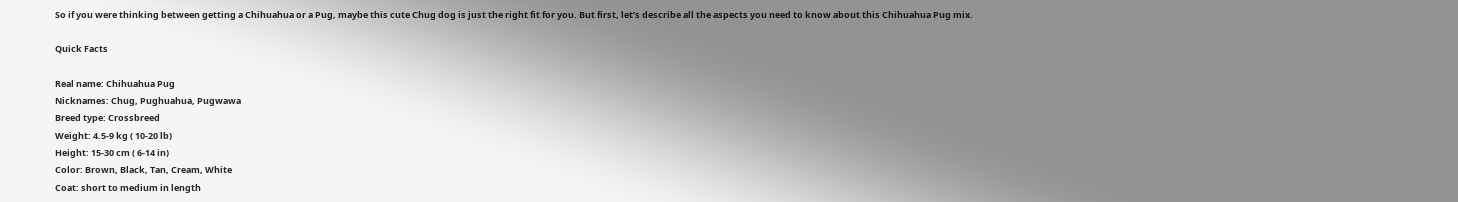So if you were thinking between getting a Chihuahua or a Pug, maybe this cute Chug dog is just the right fit for you. But first, let’s describe all the aspects you need to know about this Chihuahua Pug mix.

Quick Facts

Real name: Chihuahua Pug
Nicknames: Chug, Pughuahua, Pugwawa
Breed type: Crossbreed
Weight: 4.5-9 kg ( 10-20 lb)
Height: 15-30 cm ( 6-14 in)
Color: Brown, Black, Tan, Cream, White
Coat: short to medium in length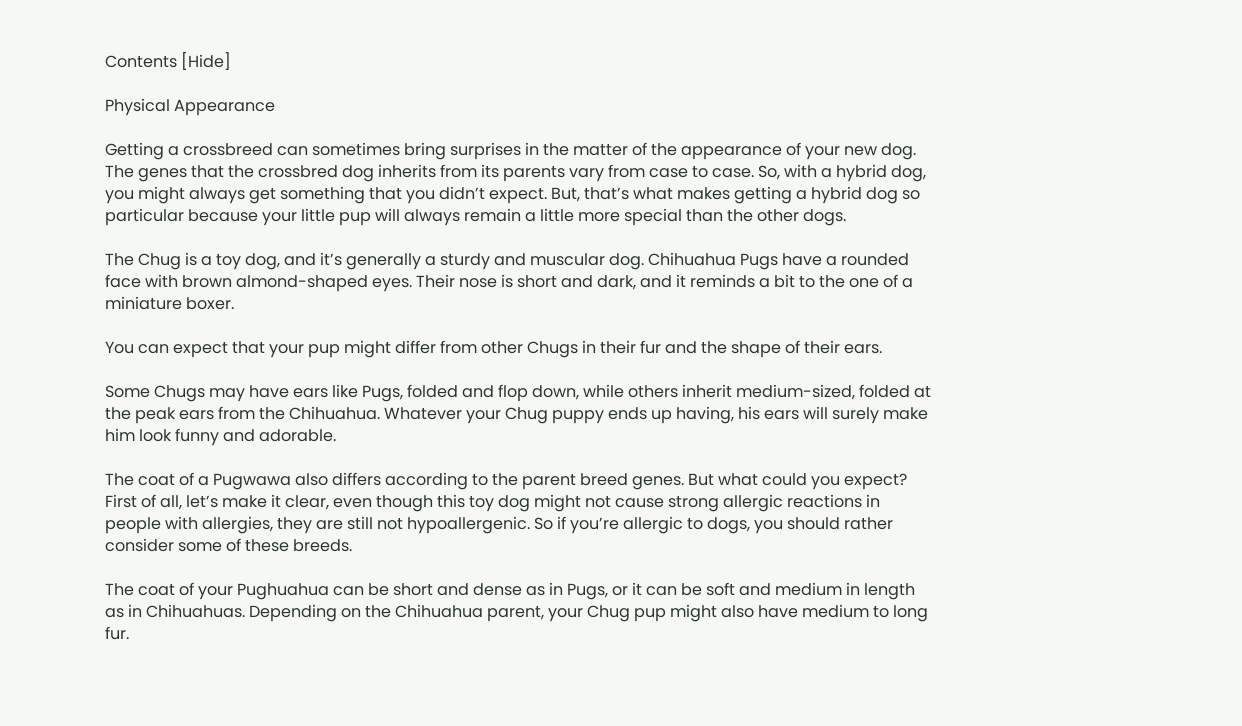Contents [Hide]

Physical Appearance

Getting a crossbreed can sometimes bring surprises in the matter of the appearance of your new dog. The genes that the crossbred dog inherits from its parents vary from case to case. So, with a hybrid dog, you might always get something that you didn’t expect. But, that’s what makes getting a hybrid dog so particular because your little pup will always remain a little more special than the other dogs.

The Chug is a toy dog, and it’s generally a sturdy and muscular dog. Chihuahua Pugs have a rounded face with brown almond-shaped eyes. Their nose is short and dark, and it reminds a bit to the one of a miniature boxer.

You can expect that your pup might differ from other Chugs in their fur and the shape of their ears.

Some Chugs may have ears like Pugs, folded and flop down, while others inherit medium-sized, folded at the peak ears from the Chihuahua. Whatever your Chug puppy ends up having, his ears will surely make him look funny and adorable.

The coat of a Pugwawa also differs according to the parent breed genes. But what could you expect? First of all, let’s make it clear, even though this toy dog might not cause strong allergic reactions in people with allergies, they are still not hypoallergenic. So if you’re allergic to dogs, you should rather consider some of these breeds.

The coat of your Pughuahua can be short and dense as in Pugs, or it can be soft and medium in length as in Chihuahuas. Depending on the Chihuahua parent, your Chug pup might also have medium to long fur.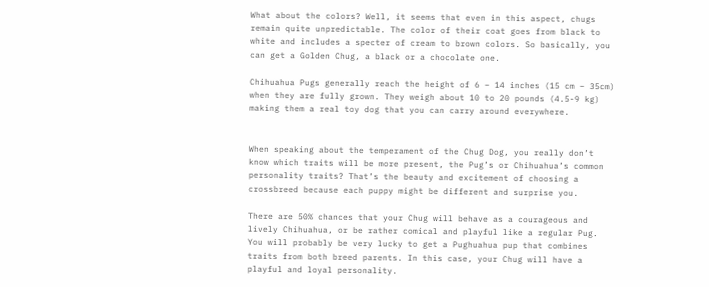What about the colors? Well, it seems that even in this aspect, chugs remain quite unpredictable. The color of their coat goes from black to white and includes a specter of cream to brown colors. So basically, you can get a Golden Chug, a black or a chocolate one.

Chihuahua Pugs generally reach the height of 6 – 14 inches (15 cm – 35cm) when they are fully grown. They weigh about 10 to 20 pounds (4.5-9 kg) making them a real toy dog that you can carry around everywhere.


When speaking about the temperament of the Chug Dog, you really don’t know which traits will be more present, the Pug’s or Chihuahua’s common personality traits? That’s the beauty and excitement of choosing a crossbreed because each puppy might be different and surprise you.

There are 50% chances that your Chug will behave as a courageous and lively Chihuahua, or be rather comical and playful like a regular Pug. You will probably be very lucky to get a Pughuahua pup that combines traits from both breed parents. In this case, your Chug will have a playful and loyal personality.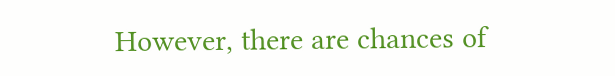However, there are chances of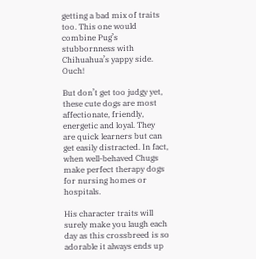getting a bad mix of traits too. This one would combine Pug’s stubbornness with Chihuahua’s yappy side. Ouch!

But don’t get too judgy yet, these cute dogs are most affectionate, friendly, energetic and loyal. They are quick learners but can get easily distracted. In fact, when well-behaved Chugs make perfect therapy dogs for nursing homes or hospitals.

His character traits will surely make you laugh each day as this crossbreed is so adorable it always ends up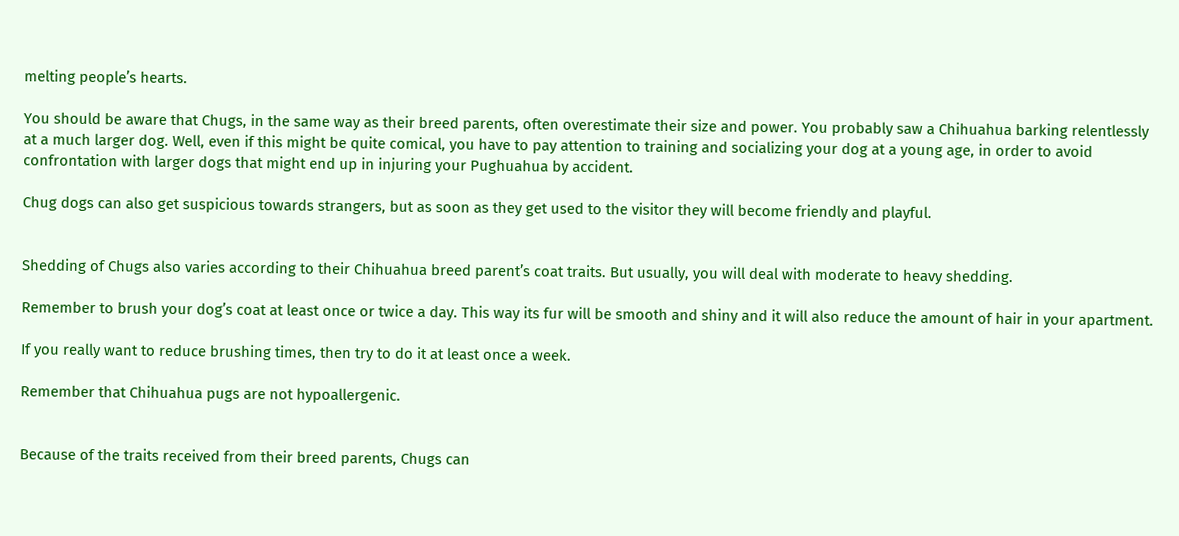melting people’s hearts.

You should be aware that Chugs, in the same way as their breed parents, often overestimate their size and power. You probably saw a Chihuahua barking relentlessly at a much larger dog. Well, even if this might be quite comical, you have to pay attention to training and socializing your dog at a young age, in order to avoid confrontation with larger dogs that might end up in injuring your Pughuahua by accident.

Chug dogs can also get suspicious towards strangers, but as soon as they get used to the visitor they will become friendly and playful.


Shedding of Chugs also varies according to their Chihuahua breed parent’s coat traits. But usually, you will deal with moderate to heavy shedding.

Remember to brush your dog’s coat at least once or twice a day. This way its fur will be smooth and shiny and it will also reduce the amount of hair in your apartment.

If you really want to reduce brushing times, then try to do it at least once a week.

Remember that Chihuahua pugs are not hypoallergenic.


Because of the traits received from their breed parents, Chugs can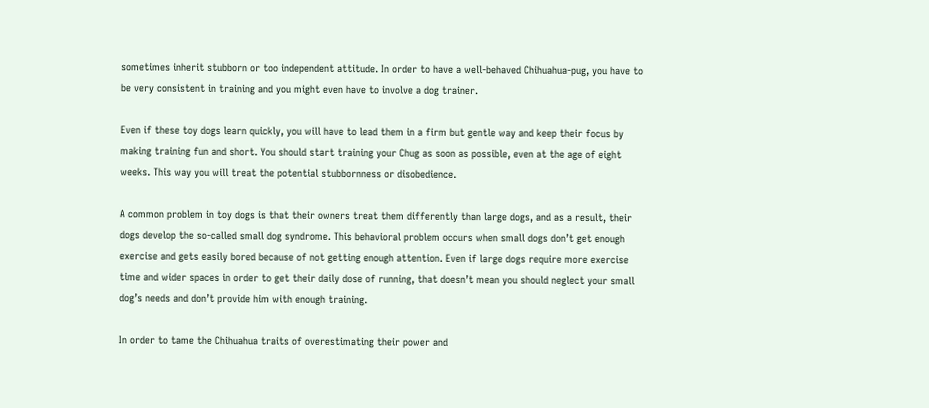sometimes inherit stubborn or too independent attitude. In order to have a well-behaved Chihuahua-pug, you have to be very consistent in training and you might even have to involve a dog trainer.

Even if these toy dogs learn quickly, you will have to lead them in a firm but gentle way and keep their focus by making training fun and short. You should start training your Chug as soon as possible, even at the age of eight weeks. This way you will treat the potential stubbornness or disobedience.

A common problem in toy dogs is that their owners treat them differently than large dogs, and as a result, their dogs develop the so-called small dog syndrome. This behavioral problem occurs when small dogs don’t get enough exercise and gets easily bored because of not getting enough attention. Even if large dogs require more exercise time and wider spaces in order to get their daily dose of running, that doesn’t mean you should neglect your small dog’s needs and don’t provide him with enough training.

In order to tame the Chihuahua traits of overestimating their power and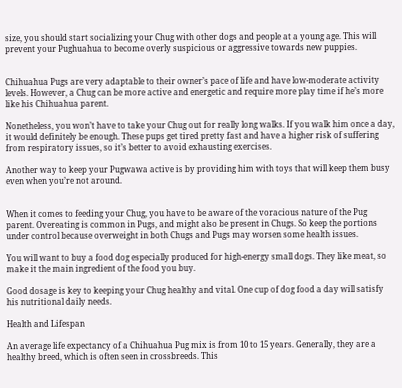size, you should start socializing your Chug with other dogs and people at a young age. This will prevent your Pughuahua to become overly suspicious or aggressive towards new puppies.


Chihuahua Pugs are very adaptable to their owner’s pace of life and have low-moderate activity levels. However, a Chug can be more active and energetic and require more play time if he’s more like his Chihuahua parent.

Nonetheless, you won’t have to take your Chug out for really long walks. If you walk him once a day, it would definitely be enough. These pups get tired pretty fast and have a higher risk of suffering from respiratory issues, so it’s better to avoid exhausting exercises.

Another way to keep your Pugwawa active is by providing him with toys that will keep them busy even when you’re not around.


When it comes to feeding your Chug, you have to be aware of the voracious nature of the Pug parent. Overeating is common in Pugs, and might also be present in Chugs. So keep the portions under control because overweight in both Chugs and Pugs may worsen some health issues.

You will want to buy a food dog especially produced for high-energy small dogs. They like meat, so make it the main ingredient of the food you buy.

Good dosage is key to keeping your Chug healthy and vital. One cup of dog food a day will satisfy his nutritional daily needs.

Health and Lifespan

An average life expectancy of a Chihuahua Pug mix is from 10 to 15 years. Generally, they are a healthy breed, which is often seen in crossbreeds. This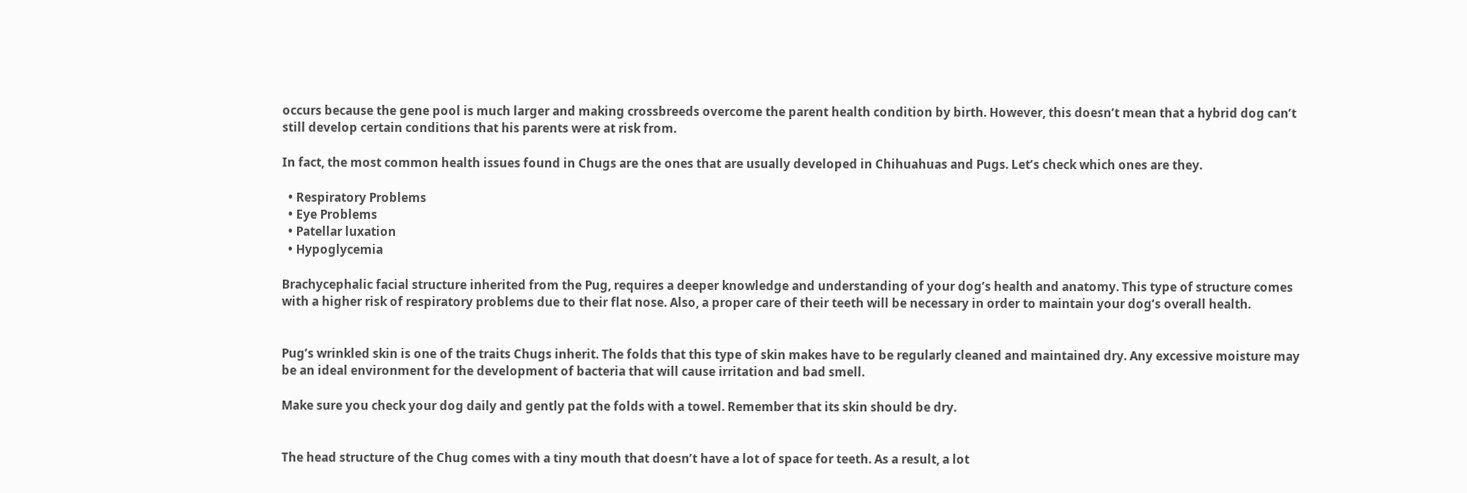occurs because the gene pool is much larger and making crossbreeds overcome the parent health condition by birth. However, this doesn’t mean that a hybrid dog can’t still develop certain conditions that his parents were at risk from.

In fact, the most common health issues found in Chugs are the ones that are usually developed in Chihuahuas and Pugs. Let’s check which ones are they.

  • Respiratory Problems
  • Eye Problems
  • Patellar luxation
  • Hypoglycemia

Brachycephalic facial structure inherited from the Pug, requires a deeper knowledge and understanding of your dog’s health and anatomy. This type of structure comes with a higher risk of respiratory problems due to their flat nose. Also, a proper care of their teeth will be necessary in order to maintain your dog’s overall health.


Pug’s wrinkled skin is one of the traits Chugs inherit. The folds that this type of skin makes have to be regularly cleaned and maintained dry. Any excessive moisture may be an ideal environment for the development of bacteria that will cause irritation and bad smell.

Make sure you check your dog daily and gently pat the folds with a towel. Remember that its skin should be dry.


The head structure of the Chug comes with a tiny mouth that doesn’t have a lot of space for teeth. As a result, a lot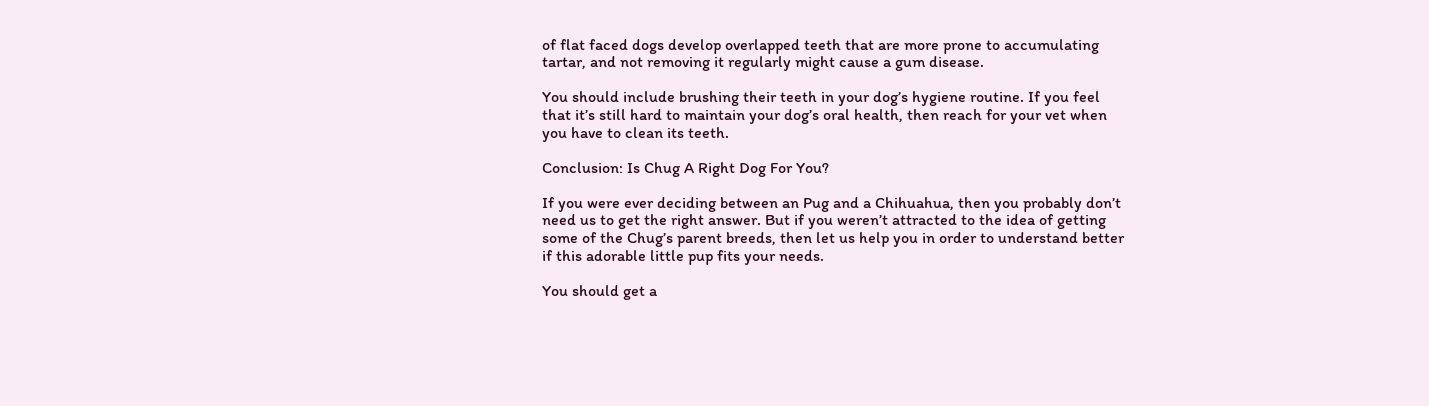of flat faced dogs develop overlapped teeth that are more prone to accumulating tartar, and not removing it regularly might cause a gum disease.

You should include brushing their teeth in your dog’s hygiene routine. If you feel that it’s still hard to maintain your dog’s oral health, then reach for your vet when you have to clean its teeth.

Conclusion: Is Chug A Right Dog For You?

If you were ever deciding between an Pug and a Chihuahua, then you probably don’t need us to get the right answer. But if you weren’t attracted to the idea of getting some of the Chug’s parent breeds, then let us help you in order to understand better if this adorable little pup fits your needs.

You should get a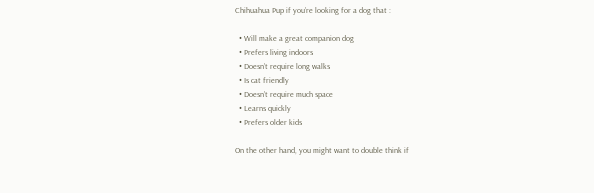Chihuahua Pup if you’re looking for a dog that :

  • Will make a great companion dog
  • Prefers living indoors
  • Doesn’t require long walks
  • Is cat friendly
  • Doesn’t require much space
  • Learns quickly
  • Prefers older kids

On the other hand, you might want to double think if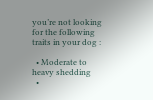you’re not looking for the following traits in your dog :

  • Moderate to heavy shedding
  •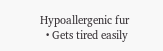Hypoallergenic fur
  • Gets tired easily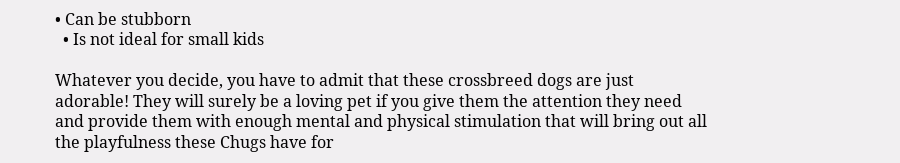• Can be stubborn
  • Is not ideal for small kids

Whatever you decide, you have to admit that these crossbreed dogs are just adorable! They will surely be a loving pet if you give them the attention they need and provide them with enough mental and physical stimulation that will bring out all the playfulness these Chugs have for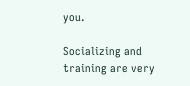you.

Socializing and training are very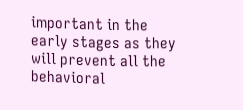important in the early stages as they will prevent all the behavioral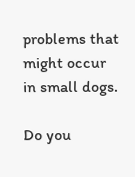problems that might occur in small dogs.

Do you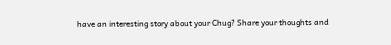have an interesting story about your Chug? Share your thoughts and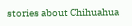stories about Chihuahua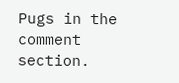Pugs in the comment section.